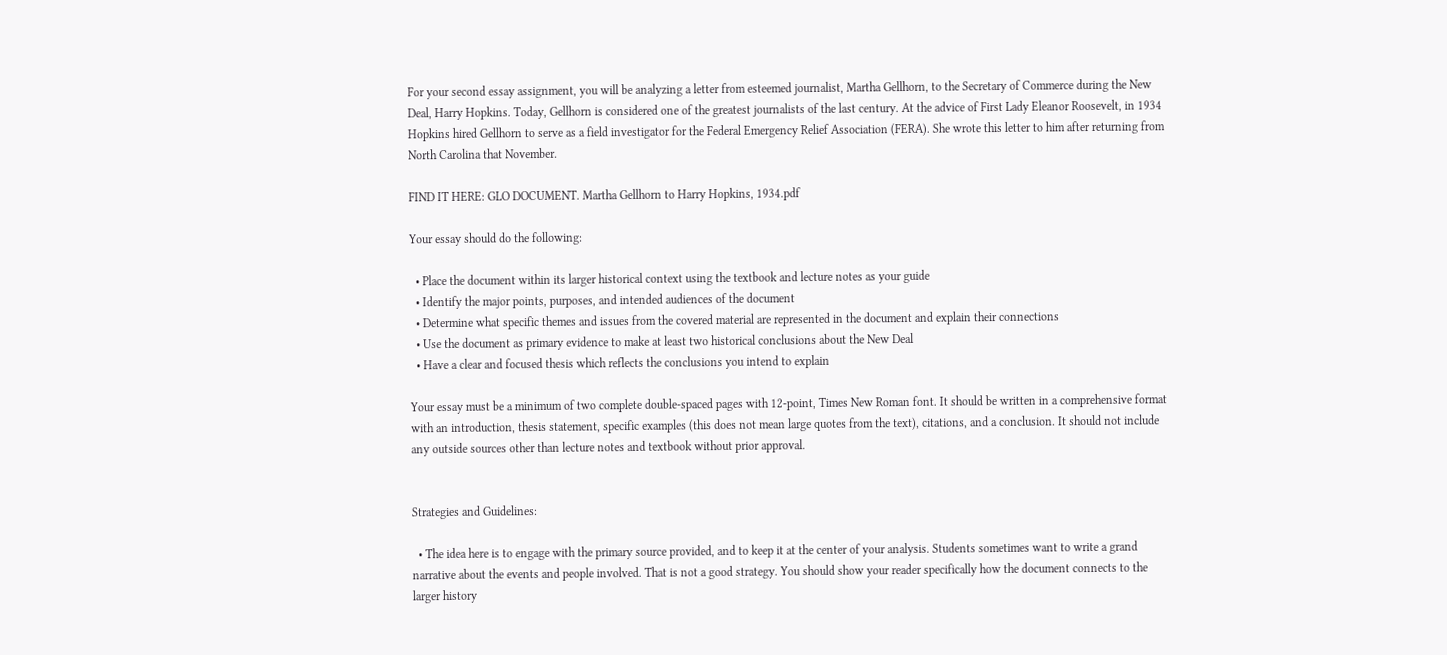For your second essay assignment, you will be analyzing a letter from esteemed journalist, Martha Gellhorn, to the Secretary of Commerce during the New Deal, Harry Hopkins. Today, Gellhorn is considered one of the greatest journalists of the last century. At the advice of First Lady Eleanor Roosevelt, in 1934 Hopkins hired Gellhorn to serve as a field investigator for the Federal Emergency Relief Association (FERA). She wrote this letter to him after returning from North Carolina that November.

FIND IT HERE: GLO DOCUMENT. Martha Gellhorn to Harry Hopkins, 1934.pdf

Your essay should do the following:

  • Place the document within its larger historical context using the textbook and lecture notes as your guide
  • Identify the major points, purposes, and intended audiences of the document
  • Determine what specific themes and issues from the covered material are represented in the document and explain their connections
  • Use the document as primary evidence to make at least two historical conclusions about the New Deal
  • Have a clear and focused thesis which reflects the conclusions you intend to explain

Your essay must be a minimum of two complete double-spaced pages with 12-point, Times New Roman font. It should be written in a comprehensive format with an introduction, thesis statement, specific examples (this does not mean large quotes from the text), citations, and a conclusion. It should not include any outside sources other than lecture notes and textbook without prior approval.


Strategies and Guidelines:

  • The idea here is to engage with the primary source provided, and to keep it at the center of your analysis. Students sometimes want to write a grand narrative about the events and people involved. That is not a good strategy. You should show your reader specifically how the document connects to the larger history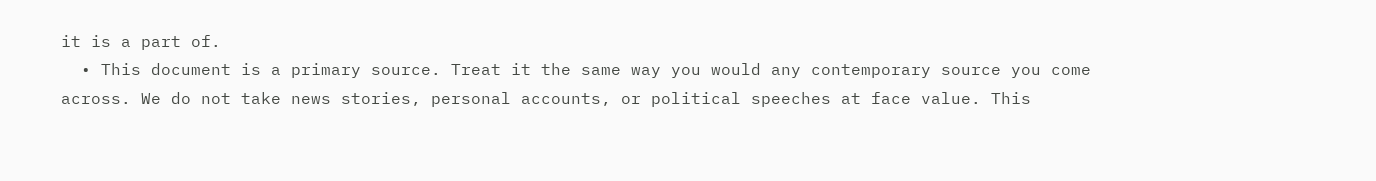it is a part of.
  • This document is a primary source. Treat it the same way you would any contemporary source you come across. We do not take news stories, personal accounts, or political speeches at face value. This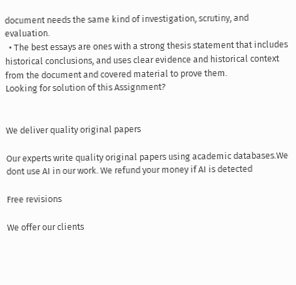document needs the same kind of investigation, scrutiny, and evaluation.
  • The best essays are ones with a strong thesis statement that includes historical conclusions, and uses clear evidence and historical context from the document and covered material to prove them.
Looking for solution of this Assignment?


We deliver quality original papers

Our experts write quality original papers using academic databases.We dont use AI in our work. We refund your money if AI is detected

Free revisions

We offer our clients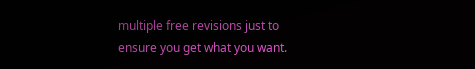multiple free revisions just to ensure you get what you want.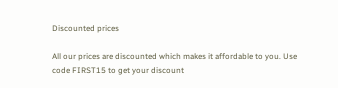Discounted prices

All our prices are discounted which makes it affordable to you. Use code FIRST15 to get your discount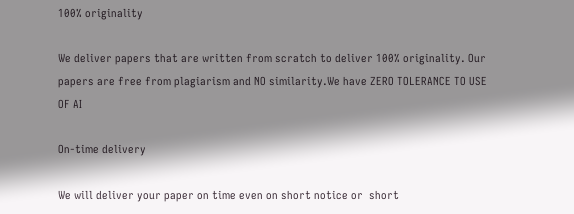100% originality

We deliver papers that are written from scratch to deliver 100% originality. Our papers are free from plagiarism and NO similarity.We have ZERO TOLERANCE TO USE OF AI

On-time delivery

We will deliver your paper on time even on short notice or  short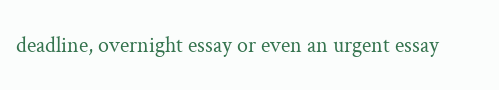deadline, overnight essay or even an urgent essay